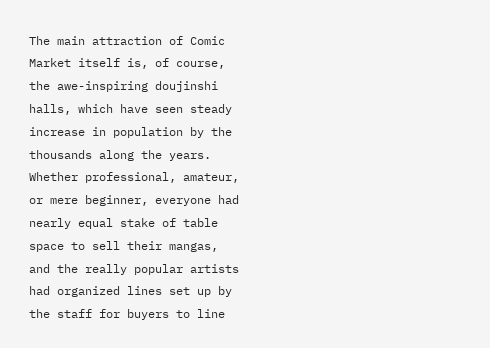The main attraction of Comic Market itself is, of course, the awe-inspiring doujinshi halls, which have seen steady increase in population by the thousands along the years.  Whether professional, amateur, or mere beginner, everyone had nearly equal stake of table space to sell their mangas, and the really popular artists had organized lines set up by the staff for buyers to line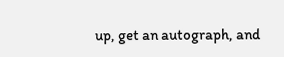up, get an autograph, and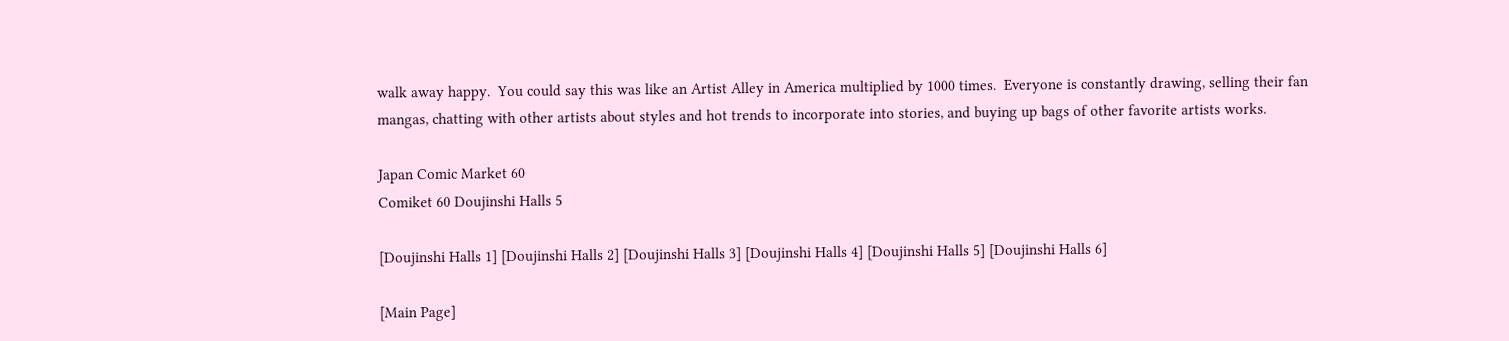walk away happy.  You could say this was like an Artist Alley in America multiplied by 1000 times.  Everyone is constantly drawing, selling their fan mangas, chatting with other artists about styles and hot trends to incorporate into stories, and buying up bags of other favorite artists works.

Japan Comic Market 60
Comiket 60 Doujinshi Halls 5

[Doujinshi Halls 1] [Doujinshi Halls 2] [Doujinshi Halls 3] [Doujinshi Halls 4] [Doujinshi Halls 5] [Doujinshi Halls 6]

[Main Page]